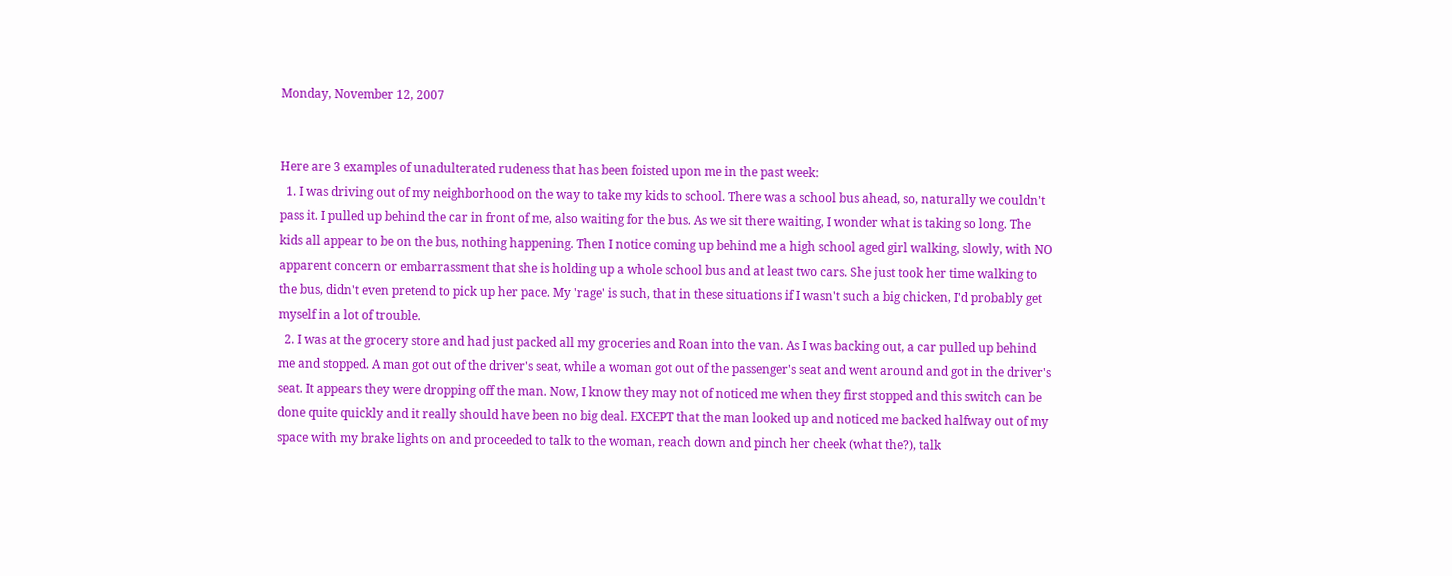Monday, November 12, 2007


Here are 3 examples of unadulterated rudeness that has been foisted upon me in the past week:
  1. I was driving out of my neighborhood on the way to take my kids to school. There was a school bus ahead, so, naturally we couldn't pass it. I pulled up behind the car in front of me, also waiting for the bus. As we sit there waiting, I wonder what is taking so long. The kids all appear to be on the bus, nothing happening. Then I notice coming up behind me a high school aged girl walking, slowly, with NO apparent concern or embarrassment that she is holding up a whole school bus and at least two cars. She just took her time walking to the bus, didn't even pretend to pick up her pace. My 'rage' is such, that in these situations if I wasn't such a big chicken, I'd probably get myself in a lot of trouble.
  2. I was at the grocery store and had just packed all my groceries and Roan into the van. As I was backing out, a car pulled up behind me and stopped. A man got out of the driver's seat, while a woman got out of the passenger's seat and went around and got in the driver's seat. It appears they were dropping off the man. Now, I know they may not of noticed me when they first stopped and this switch can be done quite quickly and it really should have been no big deal. EXCEPT that the man looked up and noticed me backed halfway out of my space with my brake lights on and proceeded to talk to the woman, reach down and pinch her cheek (what the?), talk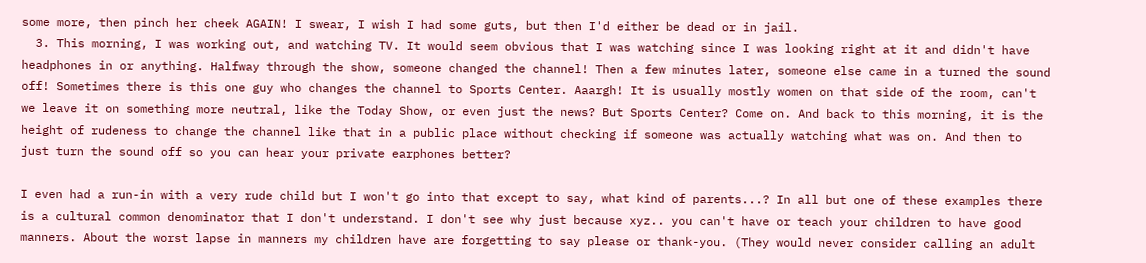some more, then pinch her cheek AGAIN! I swear, I wish I had some guts, but then I'd either be dead or in jail.
  3. This morning, I was working out, and watching TV. It would seem obvious that I was watching since I was looking right at it and didn't have headphones in or anything. Halfway through the show, someone changed the channel! Then a few minutes later, someone else came in a turned the sound off! Sometimes there is this one guy who changes the channel to Sports Center. Aaargh! It is usually mostly women on that side of the room, can't we leave it on something more neutral, like the Today Show, or even just the news? But Sports Center? Come on. And back to this morning, it is the height of rudeness to change the channel like that in a public place without checking if someone was actually watching what was on. And then to just turn the sound off so you can hear your private earphones better?

I even had a run-in with a very rude child but I won't go into that except to say, what kind of parents...? In all but one of these examples there is a cultural common denominator that I don't understand. I don't see why just because xyz.. you can't have or teach your children to have good manners. About the worst lapse in manners my children have are forgetting to say please or thank-you. (They would never consider calling an adult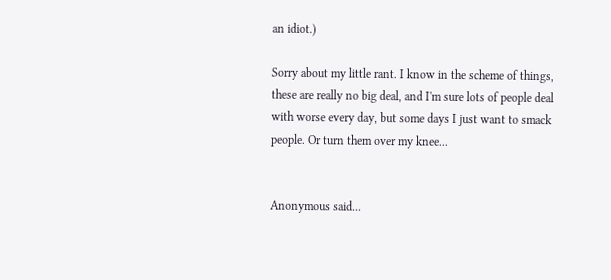an idiot.)

Sorry about my little rant. I know in the scheme of things, these are really no big deal, and I'm sure lots of people deal with worse every day, but some days I just want to smack people. Or turn them over my knee...


Anonymous said...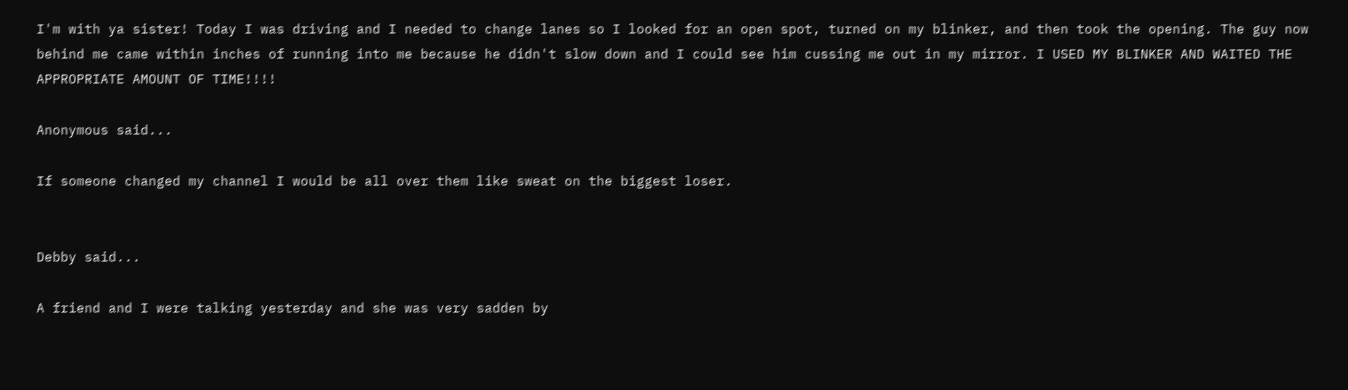I'm with ya sister! Today I was driving and I needed to change lanes so I looked for an open spot, turned on my blinker, and then took the opening. The guy now behind me came within inches of running into me because he didn't slow down and I could see him cussing me out in my mirror. I USED MY BLINKER AND WAITED THE APPROPRIATE AMOUNT OF TIME!!!!

Anonymous said...

If someone changed my channel I would be all over them like sweat on the biggest loser.


Debby said...

A friend and I were talking yesterday and she was very sadden by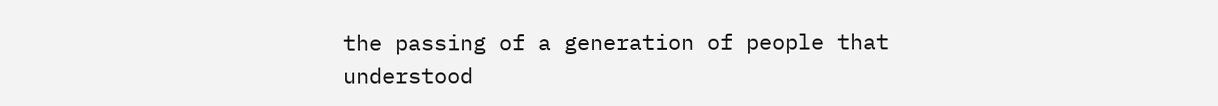the passing of a generation of people that understood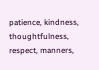patience, kindness, thoughtfulness, respect, manners,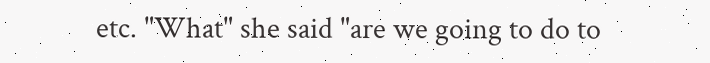etc. "What" she said "are we going to do to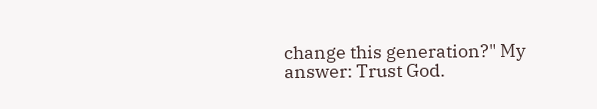change this generation?" My answer: Trust God.